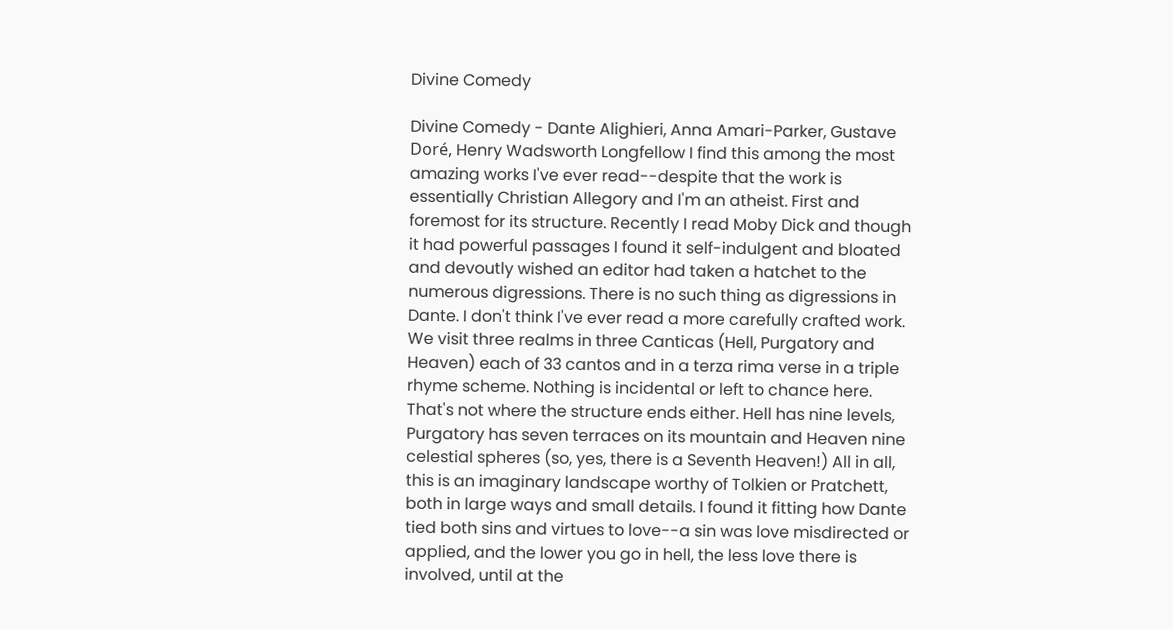Divine Comedy

Divine Comedy - Dante Alighieri, Anna Amari-Parker, Gustave Doré, Henry Wadsworth Longfellow I find this among the most amazing works I've ever read--despite that the work is essentially Christian Allegory and I'm an atheist. First and foremost for its structure. Recently I read Moby Dick and though it had powerful passages I found it self-indulgent and bloated and devoutly wished an editor had taken a hatchet to the numerous digressions. There is no such thing as digressions in Dante. I don't think I've ever read a more carefully crafted work. We visit three realms in three Canticas (Hell, Purgatory and Heaven) each of 33 cantos and in a terza rima verse in a triple rhyme scheme. Nothing is incidental or left to chance here. That's not where the structure ends either. Hell has nine levels, Purgatory has seven terraces on its mountain and Heaven nine celestial spheres (so, yes, there is a Seventh Heaven!) All in all, this is an imaginary landscape worthy of Tolkien or Pratchett, both in large ways and small details. I found it fitting how Dante tied both sins and virtues to love--a sin was love misdirected or applied, and the lower you go in hell, the less love there is involved, until at the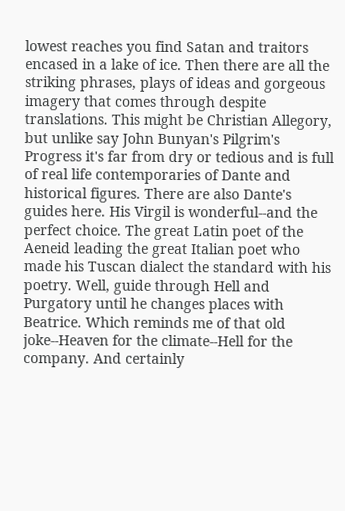lowest reaches you find Satan and traitors encased in a lake of ice. Then there are all the striking phrases, plays of ideas and gorgeous imagery that comes through despite translations. This might be Christian Allegory, but unlike say John Bunyan's Pilgrim's Progress it's far from dry or tedious and is full of real life contemporaries of Dante and historical figures. There are also Dante's guides here. His Virgil is wonderful--and the perfect choice. The great Latin poet of the Aeneid leading the great Italian poet who made his Tuscan dialect the standard with his poetry. Well, guide through Hell and Purgatory until he changes places with Beatrice. Which reminds me of that old joke--Heaven for the climate--Hell for the company. And certainly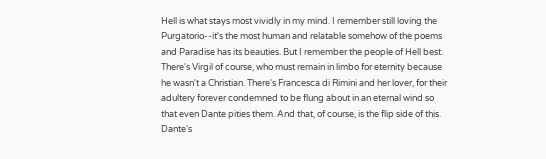Hell is what stays most vividly in my mind. I remember still loving the Purgatorio--it's the most human and relatable somehow of the poems and Paradise has its beauties. But I remember the people of Hell best. There's Virgil of course, who must remain in limbo for eternity because he wasn't a Christian. There's Francesca di Rimini and her lover, for their adultery forever condemned to be flung about in an eternal wind so that even Dante pities them. And that, of course, is the flip side of this. Dante's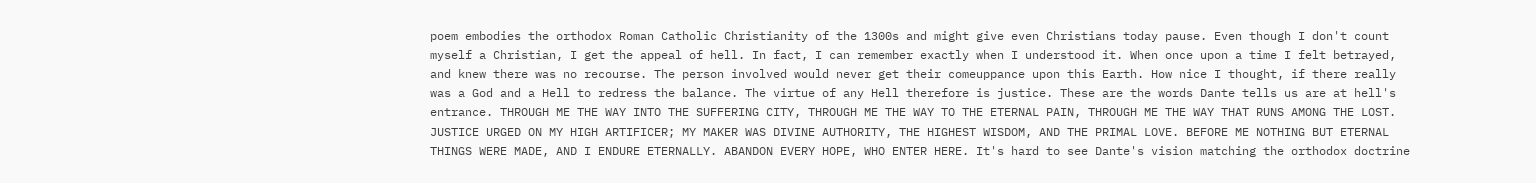poem embodies the orthodox Roman Catholic Christianity of the 1300s and might give even Christians today pause. Even though I don't count myself a Christian, I get the appeal of hell. In fact, I can remember exactly when I understood it. When once upon a time I felt betrayed, and knew there was no recourse. The person involved would never get their comeuppance upon this Earth. How nice I thought, if there really was a God and a Hell to redress the balance. The virtue of any Hell therefore is justice. These are the words Dante tells us are at hell's entrance. THROUGH ME THE WAY INTO THE SUFFERING CITY, THROUGH ME THE WAY TO THE ETERNAL PAIN, THROUGH ME THE WAY THAT RUNS AMONG THE LOST. JUSTICE URGED ON MY HIGH ARTIFICER; MY MAKER WAS DIVINE AUTHORITY, THE HIGHEST WISDOM, AND THE PRIMAL LOVE. BEFORE ME NOTHING BUT ETERNAL THINGS WERE MADE, AND I ENDURE ETERNALLY. ABANDON EVERY HOPE, WHO ENTER HERE. It's hard to see Dante's vision matching the orthodox doctrine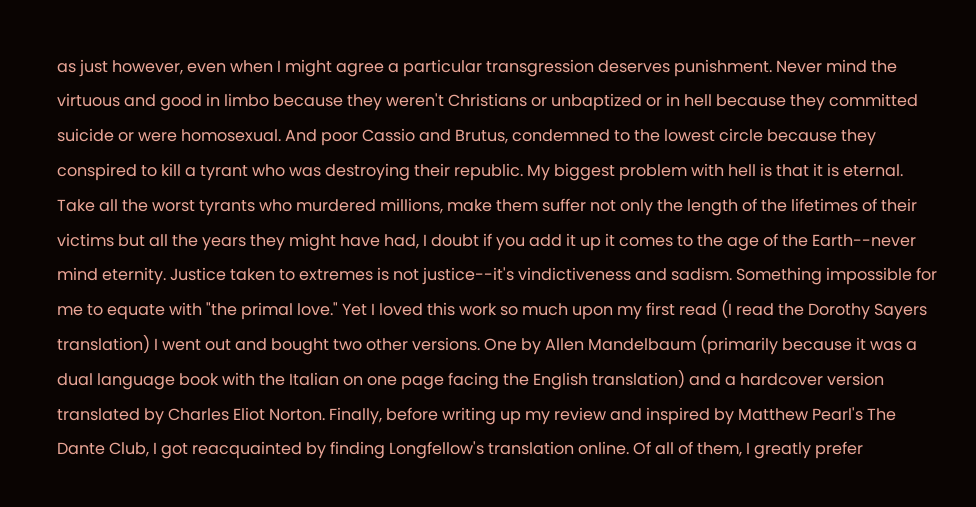as just however, even when I might agree a particular transgression deserves punishment. Never mind the virtuous and good in limbo because they weren't Christians or unbaptized or in hell because they committed suicide or were homosexual. And poor Cassio and Brutus, condemned to the lowest circle because they conspired to kill a tyrant who was destroying their republic. My biggest problem with hell is that it is eternal. Take all the worst tyrants who murdered millions, make them suffer not only the length of the lifetimes of their victims but all the years they might have had, I doubt if you add it up it comes to the age of the Earth--never mind eternity. Justice taken to extremes is not justice--it's vindictiveness and sadism. Something impossible for me to equate with "the primal love." Yet I loved this work so much upon my first read (I read the Dorothy Sayers translation) I went out and bought two other versions. One by Allen Mandelbaum (primarily because it was a dual language book with the Italian on one page facing the English translation) and a hardcover version translated by Charles Eliot Norton. Finally, before writing up my review and inspired by Matthew Pearl's The Dante Club, I got reacquainted by finding Longfellow's translation online. Of all of them, I greatly prefer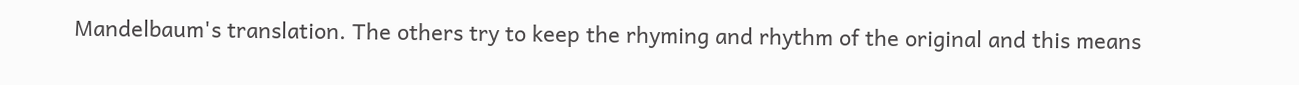Mandelbaum's translation. The others try to keep the rhyming and rhythm of the original and this means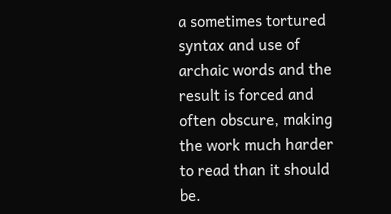a sometimes tortured syntax and use of archaic words and the result is forced and often obscure, making the work much harder to read than it should be.